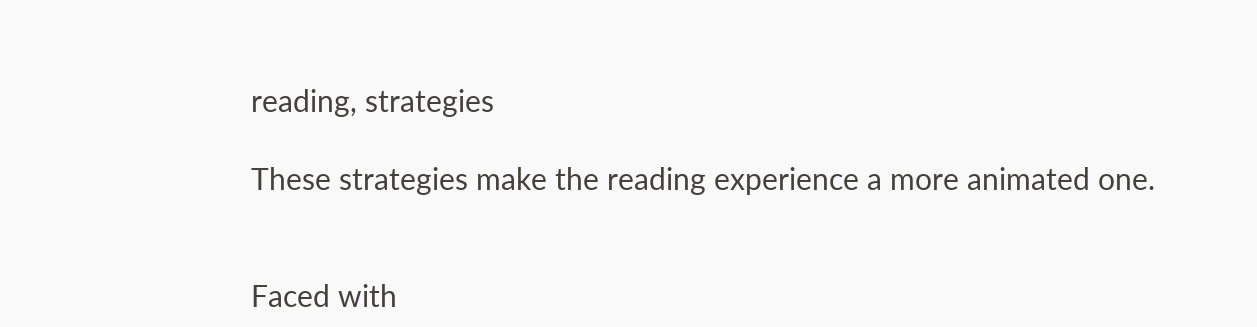reading, strategies

These strategies make the reading experience a more animated one.


Faced with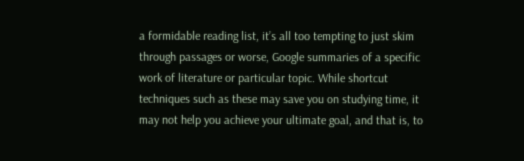a formidable reading list, it’s all too tempting to just skim through passages or worse, Google summaries of a specific work of literature or particular topic. While shortcut techniques such as these may save you on studying time, it may not help you achieve your ultimate goal, and that is, to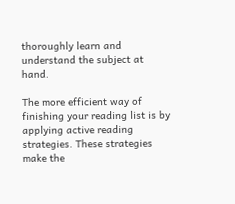thoroughly learn and understand the subject at hand.

The more efficient way of finishing your reading list is by applying active reading strategies. These strategies make the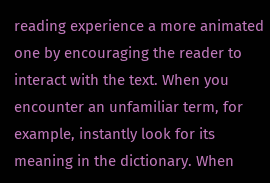reading experience a more animated one by encouraging the reader to interact with the text. When you encounter an unfamiliar term, for example, instantly look for its meaning in the dictionary. When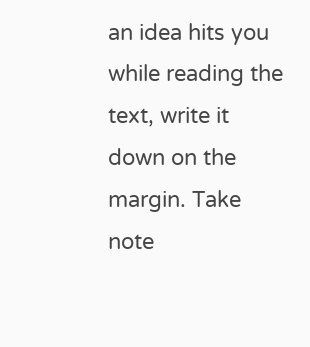an idea hits you while reading the text, write it down on the margin. Take note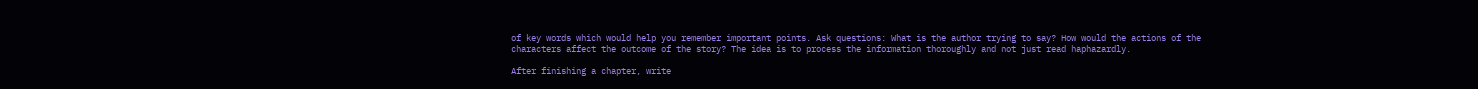of key words which would help you remember important points. Ask questions: What is the author trying to say? How would the actions of the characters affect the outcome of the story? The idea is to process the information thoroughly and not just read haphazardly.

After finishing a chapter, write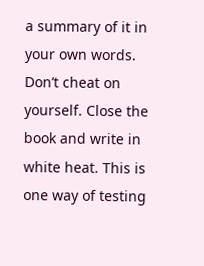a summary of it in your own words. Don’t cheat on yourself. Close the book and write in white heat. This is one way of testing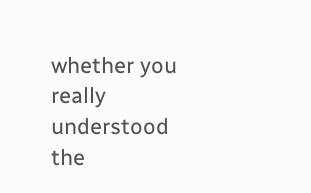whether you really understood the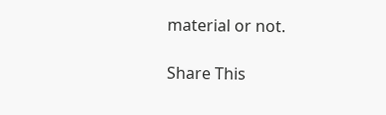material or not.

Share This